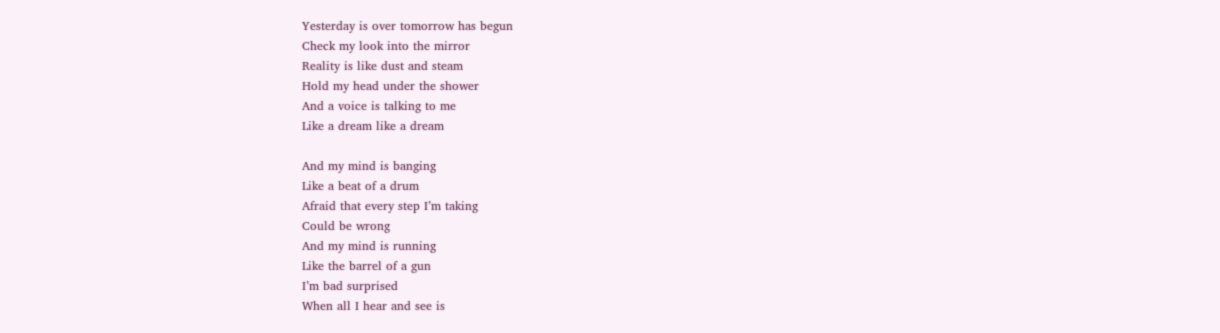Yesterday is over tomorrow has begun
Check my look into the mirror
Reality is like dust and steam
Hold my head under the shower
And a voice is talking to me
Like a dream like a dream

And my mind is banging
Like a beat of a drum
Afraid that every step I’m taking
Could be wrong
And my mind is running
Like the barrel of a gun
I’m bad surprised
When all I hear and see is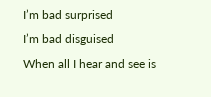I’m bad surprised
I’m bad disguised
When all I hear and see is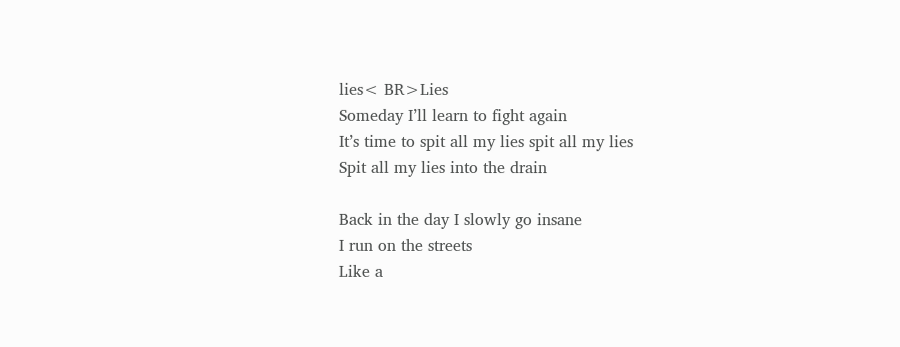lies< BR>Lies
Someday I’ll learn to fight again
It’s time to spit all my lies spit all my lies
Spit all my lies into the drain

Back in the day I slowly go insane
I run on the streets
Like a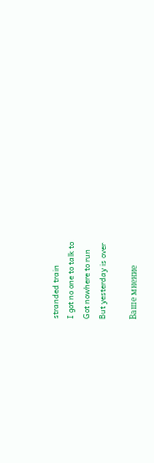stranded train
I got no one to talk to
Got nowhere to run
But yesterday is over

Ваше мнение